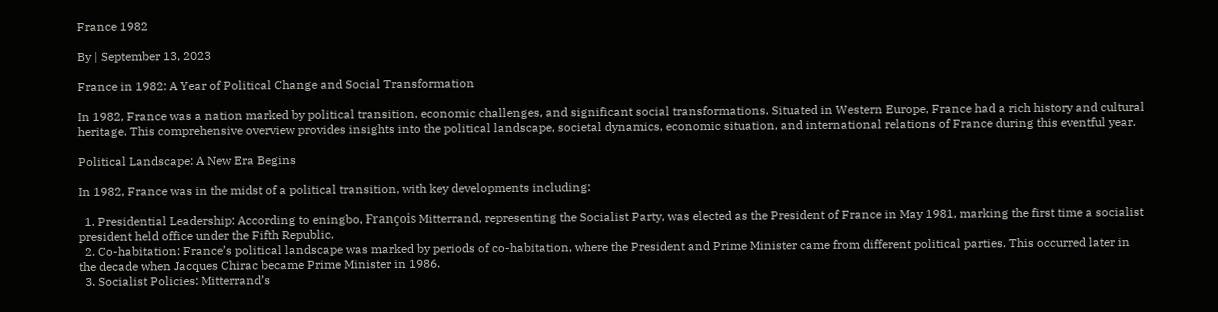France 1982

By | September 13, 2023

France in 1982: A Year of Political Change and Social Transformation

In 1982, France was a nation marked by political transition, economic challenges, and significant social transformations. Situated in Western Europe, France had a rich history and cultural heritage. This comprehensive overview provides insights into the political landscape, societal dynamics, economic situation, and international relations of France during this eventful year.

Political Landscape: A New Era Begins

In 1982, France was in the midst of a political transition, with key developments including:

  1. Presidential Leadership: According to eningbo, François Mitterrand, representing the Socialist Party, was elected as the President of France in May 1981, marking the first time a socialist president held office under the Fifth Republic.
  2. Co-habitation: France’s political landscape was marked by periods of co-habitation, where the President and Prime Minister came from different political parties. This occurred later in the decade when Jacques Chirac became Prime Minister in 1986.
  3. Socialist Policies: Mitterrand’s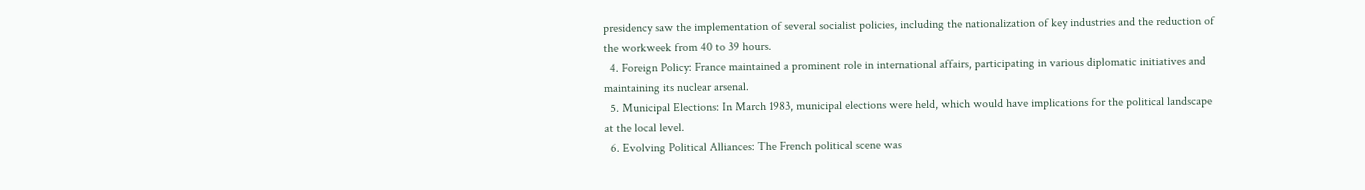presidency saw the implementation of several socialist policies, including the nationalization of key industries and the reduction of the workweek from 40 to 39 hours.
  4. Foreign Policy: France maintained a prominent role in international affairs, participating in various diplomatic initiatives and maintaining its nuclear arsenal.
  5. Municipal Elections: In March 1983, municipal elections were held, which would have implications for the political landscape at the local level.
  6. Evolving Political Alliances: The French political scene was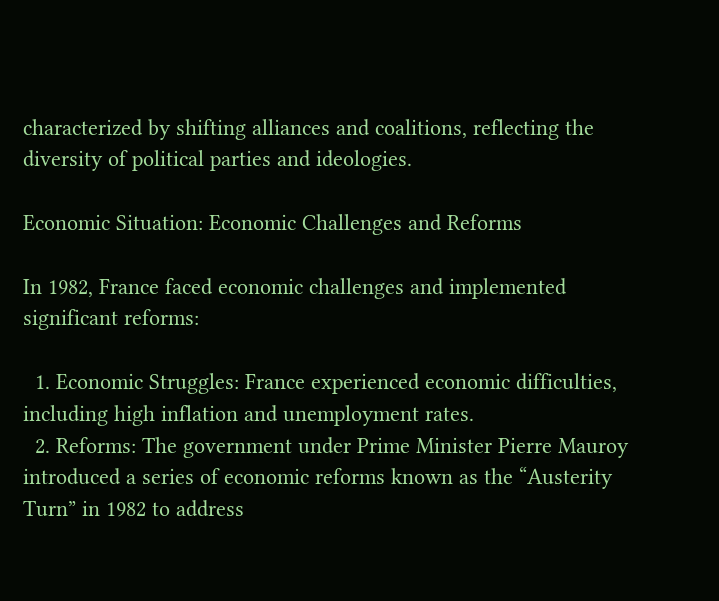characterized by shifting alliances and coalitions, reflecting the diversity of political parties and ideologies.

Economic Situation: Economic Challenges and Reforms

In 1982, France faced economic challenges and implemented significant reforms:

  1. Economic Struggles: France experienced economic difficulties, including high inflation and unemployment rates.
  2. Reforms: The government under Prime Minister Pierre Mauroy introduced a series of economic reforms known as the “Austerity Turn” in 1982 to address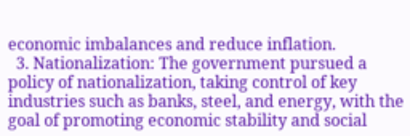economic imbalances and reduce inflation.
  3. Nationalization: The government pursued a policy of nationalization, taking control of key industries such as banks, steel, and energy, with the goal of promoting economic stability and social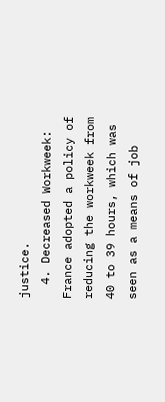justice.
  4. Decreased Workweek: France adopted a policy of reducing the workweek from 40 to 39 hours, which was seen as a means of job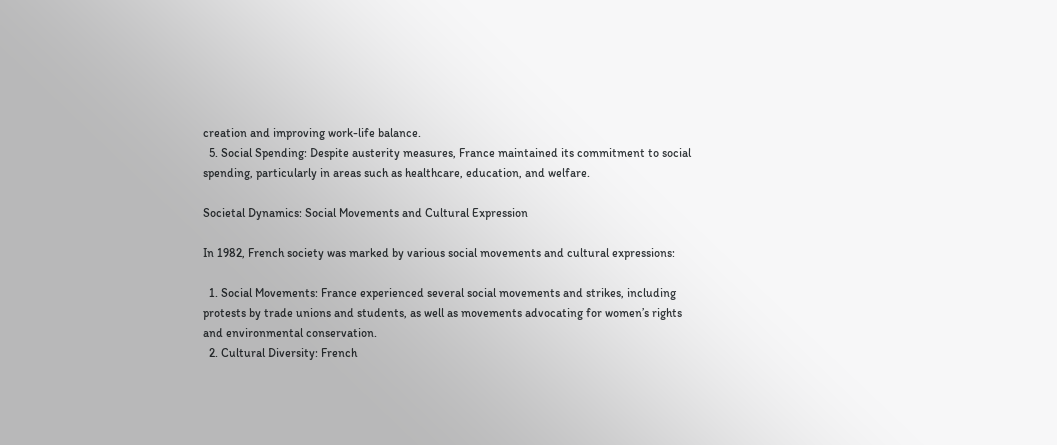creation and improving work-life balance.
  5. Social Spending: Despite austerity measures, France maintained its commitment to social spending, particularly in areas such as healthcare, education, and welfare.

Societal Dynamics: Social Movements and Cultural Expression

In 1982, French society was marked by various social movements and cultural expressions:

  1. Social Movements: France experienced several social movements and strikes, including protests by trade unions and students, as well as movements advocating for women’s rights and environmental conservation.
  2. Cultural Diversity: French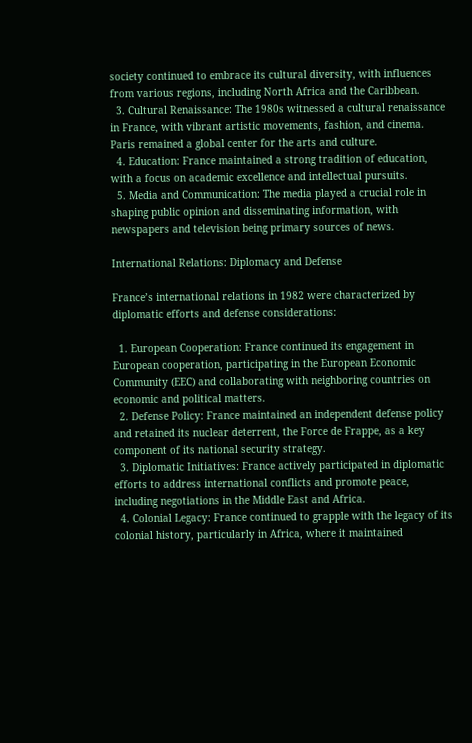society continued to embrace its cultural diversity, with influences from various regions, including North Africa and the Caribbean.
  3. Cultural Renaissance: The 1980s witnessed a cultural renaissance in France, with vibrant artistic movements, fashion, and cinema. Paris remained a global center for the arts and culture.
  4. Education: France maintained a strong tradition of education, with a focus on academic excellence and intellectual pursuits.
  5. Media and Communication: The media played a crucial role in shaping public opinion and disseminating information, with newspapers and television being primary sources of news.

International Relations: Diplomacy and Defense

France’s international relations in 1982 were characterized by diplomatic efforts and defense considerations:

  1. European Cooperation: France continued its engagement in European cooperation, participating in the European Economic Community (EEC) and collaborating with neighboring countries on economic and political matters.
  2. Defense Policy: France maintained an independent defense policy and retained its nuclear deterrent, the Force de Frappe, as a key component of its national security strategy.
  3. Diplomatic Initiatives: France actively participated in diplomatic efforts to address international conflicts and promote peace, including negotiations in the Middle East and Africa.
  4. Colonial Legacy: France continued to grapple with the legacy of its colonial history, particularly in Africa, where it maintained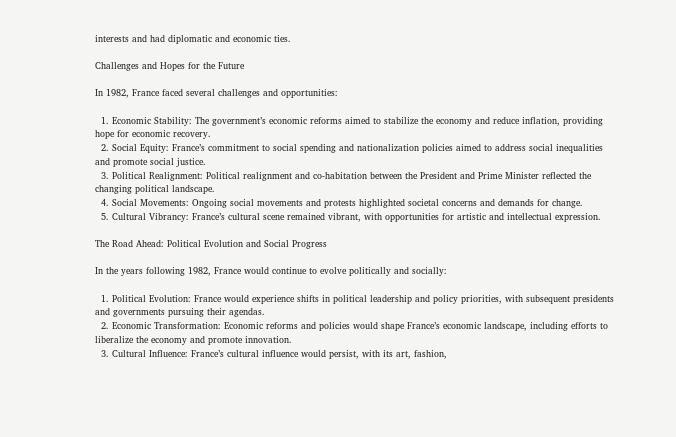interests and had diplomatic and economic ties.

Challenges and Hopes for the Future

In 1982, France faced several challenges and opportunities:

  1. Economic Stability: The government’s economic reforms aimed to stabilize the economy and reduce inflation, providing hope for economic recovery.
  2. Social Equity: France’s commitment to social spending and nationalization policies aimed to address social inequalities and promote social justice.
  3. Political Realignment: Political realignment and co-habitation between the President and Prime Minister reflected the changing political landscape.
  4. Social Movements: Ongoing social movements and protests highlighted societal concerns and demands for change.
  5. Cultural Vibrancy: France’s cultural scene remained vibrant, with opportunities for artistic and intellectual expression.

The Road Ahead: Political Evolution and Social Progress

In the years following 1982, France would continue to evolve politically and socially:

  1. Political Evolution: France would experience shifts in political leadership and policy priorities, with subsequent presidents and governments pursuing their agendas.
  2. Economic Transformation: Economic reforms and policies would shape France’s economic landscape, including efforts to liberalize the economy and promote innovation.
  3. Cultural Influence: France’s cultural influence would persist, with its art, fashion,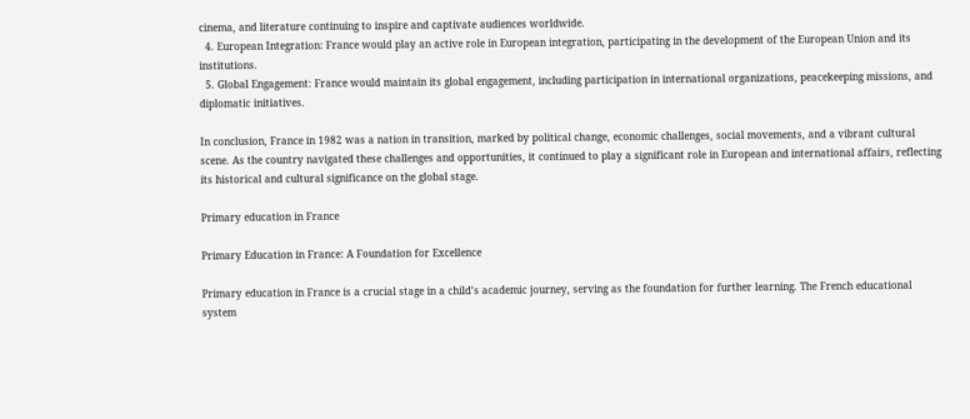cinema, and literature continuing to inspire and captivate audiences worldwide.
  4. European Integration: France would play an active role in European integration, participating in the development of the European Union and its institutions.
  5. Global Engagement: France would maintain its global engagement, including participation in international organizations, peacekeeping missions, and diplomatic initiatives.

In conclusion, France in 1982 was a nation in transition, marked by political change, economic challenges, social movements, and a vibrant cultural scene. As the country navigated these challenges and opportunities, it continued to play a significant role in European and international affairs, reflecting its historical and cultural significance on the global stage.

Primary education in France

Primary Education in France: A Foundation for Excellence

Primary education in France is a crucial stage in a child’s academic journey, serving as the foundation for further learning. The French educational system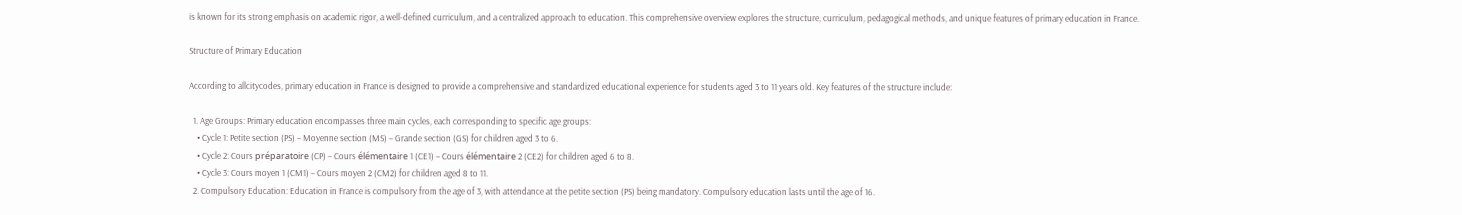is known for its strong emphasis on academic rigor, a well-defined curriculum, and a centralized approach to education. This comprehensive overview explores the structure, curriculum, pedagogical methods, and unique features of primary education in France.

Structure of Primary Education

According to allcitycodes, primary education in France is designed to provide a comprehensive and standardized educational experience for students aged 3 to 11 years old. Key features of the structure include:

  1. Age Groups: Primary education encompasses three main cycles, each corresponding to specific age groups:
    • Cycle 1: Petite section (PS) – Moyenne section (MS) – Grande section (GS) for children aged 3 to 6.
    • Cycle 2: Cours préparatoire (CP) – Cours élémentaire 1 (CE1) – Cours élémentaire 2 (CE2) for children aged 6 to 8.
    • Cycle 3: Cours moyen 1 (CM1) – Cours moyen 2 (CM2) for children aged 8 to 11.
  2. Compulsory Education: Education in France is compulsory from the age of 3, with attendance at the petite section (PS) being mandatory. Compulsory education lasts until the age of 16.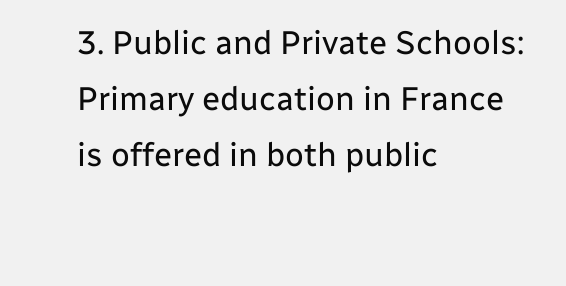3. Public and Private Schools: Primary education in France is offered in both public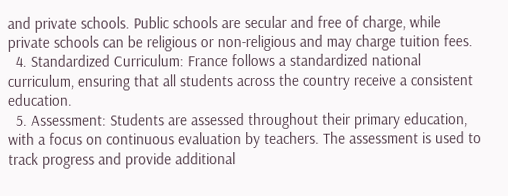and private schools. Public schools are secular and free of charge, while private schools can be religious or non-religious and may charge tuition fees.
  4. Standardized Curriculum: France follows a standardized national curriculum, ensuring that all students across the country receive a consistent education.
  5. Assessment: Students are assessed throughout their primary education, with a focus on continuous evaluation by teachers. The assessment is used to track progress and provide additional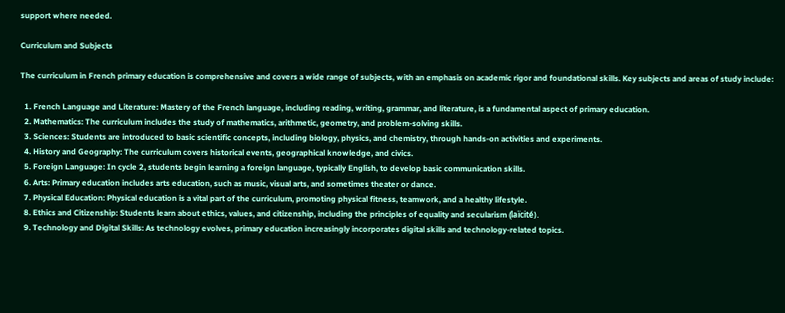support where needed.

Curriculum and Subjects

The curriculum in French primary education is comprehensive and covers a wide range of subjects, with an emphasis on academic rigor and foundational skills. Key subjects and areas of study include:

  1. French Language and Literature: Mastery of the French language, including reading, writing, grammar, and literature, is a fundamental aspect of primary education.
  2. Mathematics: The curriculum includes the study of mathematics, arithmetic, geometry, and problem-solving skills.
  3. Sciences: Students are introduced to basic scientific concepts, including biology, physics, and chemistry, through hands-on activities and experiments.
  4. History and Geography: The curriculum covers historical events, geographical knowledge, and civics.
  5. Foreign Language: In cycle 2, students begin learning a foreign language, typically English, to develop basic communication skills.
  6. Arts: Primary education includes arts education, such as music, visual arts, and sometimes theater or dance.
  7. Physical Education: Physical education is a vital part of the curriculum, promoting physical fitness, teamwork, and a healthy lifestyle.
  8. Ethics and Citizenship: Students learn about ethics, values, and citizenship, including the principles of equality and secularism (laïcité).
  9. Technology and Digital Skills: As technology evolves, primary education increasingly incorporates digital skills and technology-related topics.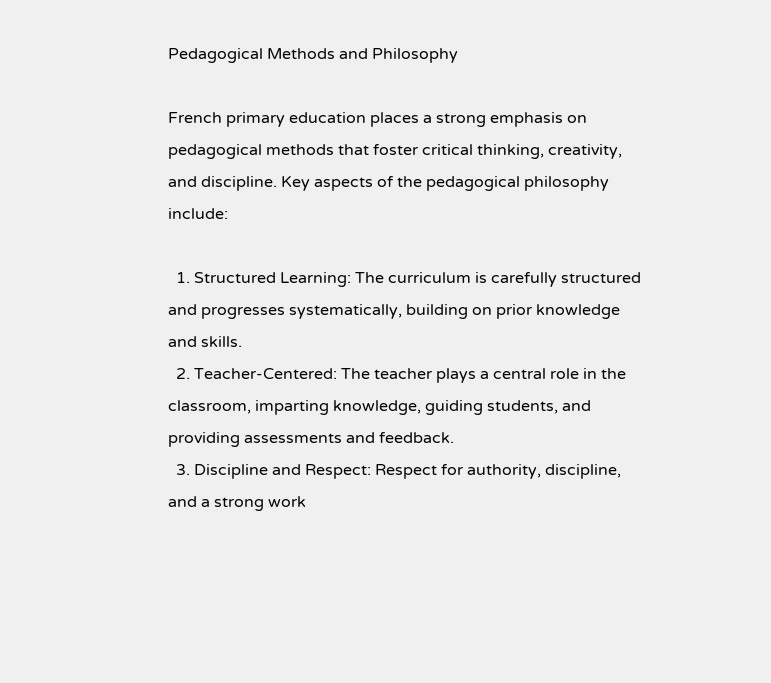Pedagogical Methods and Philosophy

French primary education places a strong emphasis on pedagogical methods that foster critical thinking, creativity, and discipline. Key aspects of the pedagogical philosophy include:

  1. Structured Learning: The curriculum is carefully structured and progresses systematically, building on prior knowledge and skills.
  2. Teacher-Centered: The teacher plays a central role in the classroom, imparting knowledge, guiding students, and providing assessments and feedback.
  3. Discipline and Respect: Respect for authority, discipline, and a strong work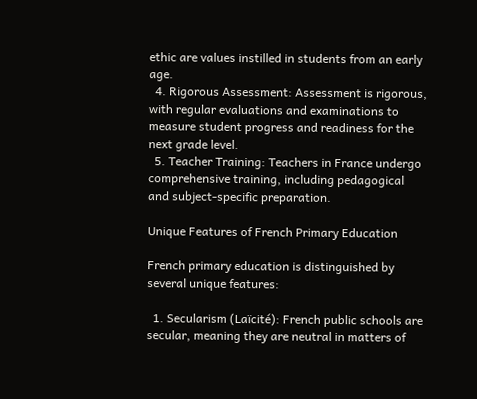ethic are values instilled in students from an early age.
  4. Rigorous Assessment: Assessment is rigorous, with regular evaluations and examinations to measure student progress and readiness for the next grade level.
  5. Teacher Training: Teachers in France undergo comprehensive training, including pedagogical and subject-specific preparation.

Unique Features of French Primary Education

French primary education is distinguished by several unique features:

  1. Secularism (Laïcité): French public schools are secular, meaning they are neutral in matters of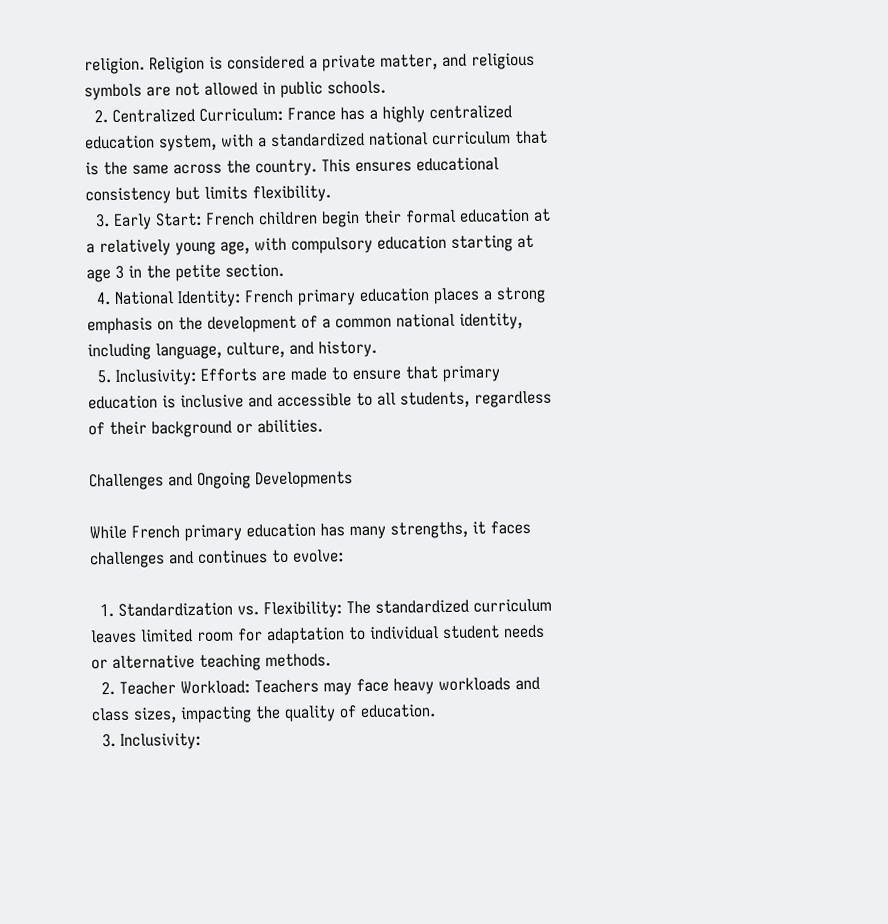religion. Religion is considered a private matter, and religious symbols are not allowed in public schools.
  2. Centralized Curriculum: France has a highly centralized education system, with a standardized national curriculum that is the same across the country. This ensures educational consistency but limits flexibility.
  3. Early Start: French children begin their formal education at a relatively young age, with compulsory education starting at age 3 in the petite section.
  4. National Identity: French primary education places a strong emphasis on the development of a common national identity, including language, culture, and history.
  5. Inclusivity: Efforts are made to ensure that primary education is inclusive and accessible to all students, regardless of their background or abilities.

Challenges and Ongoing Developments

While French primary education has many strengths, it faces challenges and continues to evolve:

  1. Standardization vs. Flexibility: The standardized curriculum leaves limited room for adaptation to individual student needs or alternative teaching methods.
  2. Teacher Workload: Teachers may face heavy workloads and class sizes, impacting the quality of education.
  3. Inclusivity: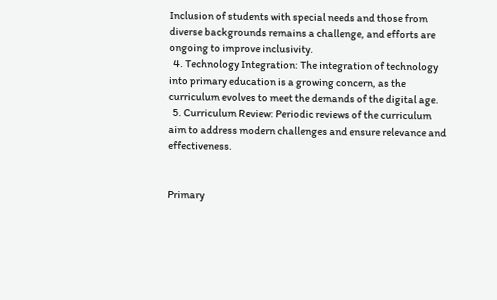Inclusion of students with special needs and those from diverse backgrounds remains a challenge, and efforts are ongoing to improve inclusivity.
  4. Technology Integration: The integration of technology into primary education is a growing concern, as the curriculum evolves to meet the demands of the digital age.
  5. Curriculum Review: Periodic reviews of the curriculum aim to address modern challenges and ensure relevance and effectiveness.


Primary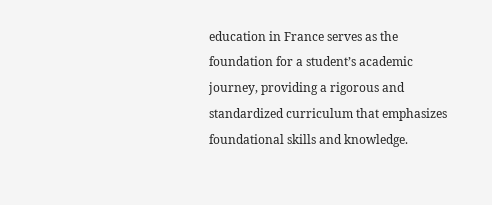education in France serves as the foundation for a student’s academic journey, providing a rigorous and standardized curriculum that emphasizes foundational skills and knowledge.